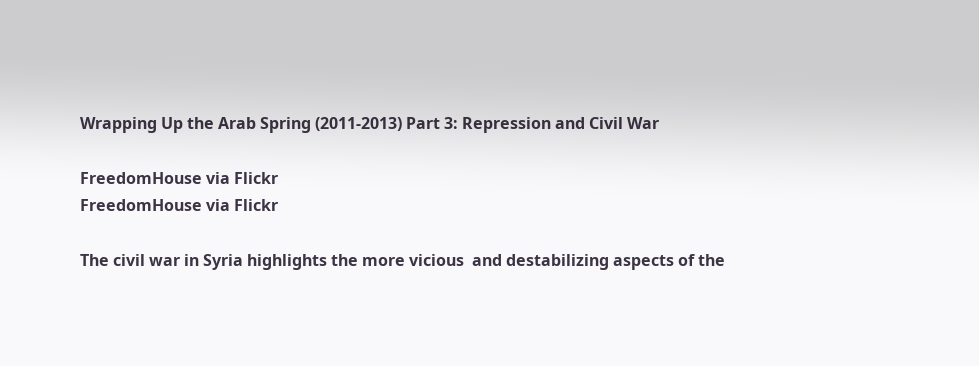Wrapping Up the Arab Spring (2011-2013) Part 3: Repression and Civil War

FreedomHouse via Flickr
FreedomHouse via Flickr

The civil war in Syria highlights the more vicious  and destabilizing aspects of the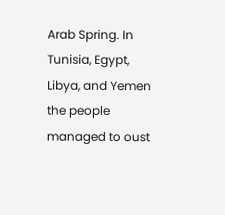Arab Spring. In Tunisia, Egypt, Libya, and Yemen the people managed to oust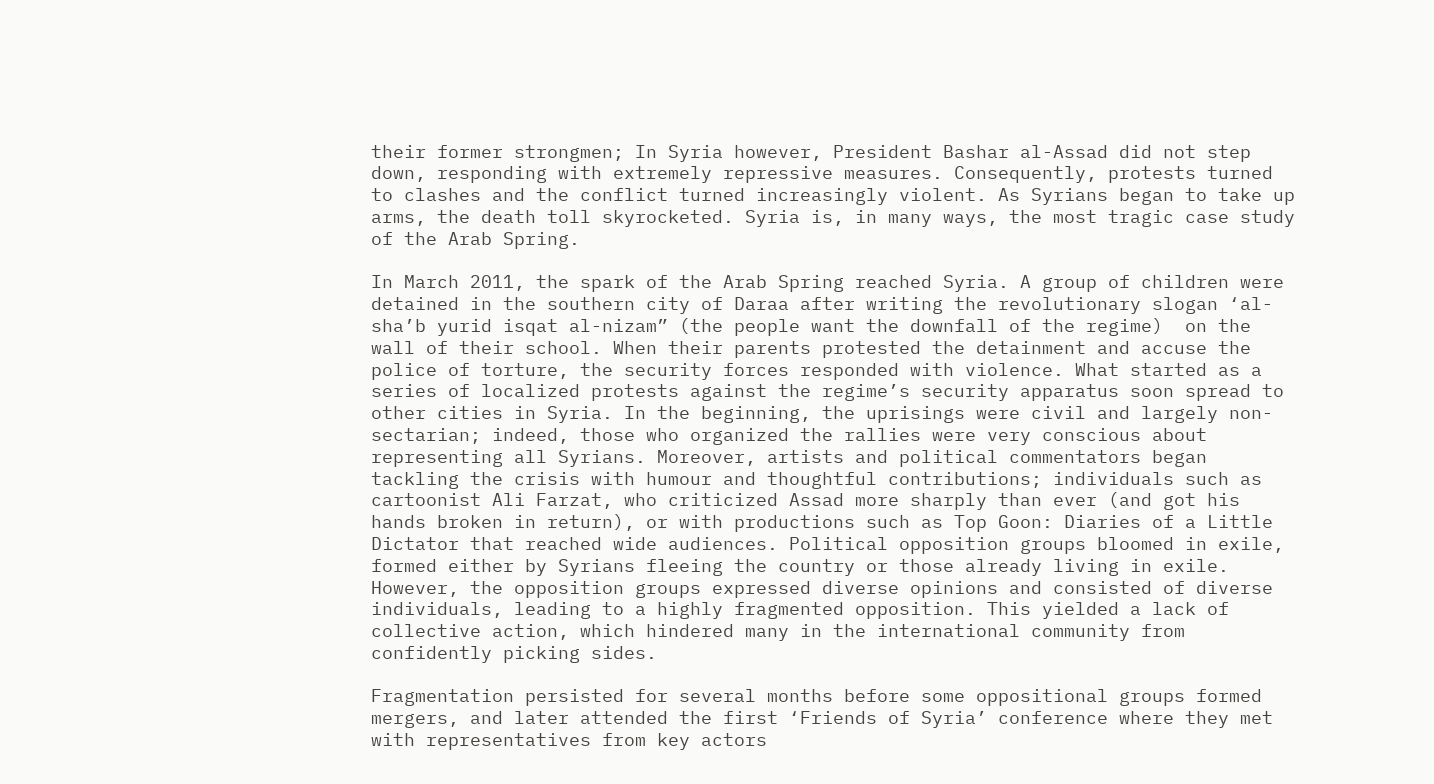their former strongmen; In Syria however, President Bashar al-Assad did not step down, responding with extremely repressive measures. Consequently, protests turned to clashes and the conflict turned increasingly violent. As Syrians began to take up arms, the death toll skyrocketed. Syria is, in many ways, the most tragic case study of the Arab Spring.

In March 2011, the spark of the Arab Spring reached Syria. A group of children were detained in the southern city of Daraa after writing the revolutionary slogan ‘al-sha’b yurid isqat al-nizam” (the people want the downfall of the regime)  on the wall of their school. When their parents protested the detainment and accuse the police of torture, the security forces responded with violence. What started as a series of localized protests against the regime’s security apparatus soon spread to other cities in Syria. In the beginning, the uprisings were civil and largely non-sectarian; indeed, those who organized the rallies were very conscious about representing all Syrians. Moreover, artists and political commentators began tackling the crisis with humour and thoughtful contributions; individuals such as cartoonist Ali Farzat, who criticized Assad more sharply than ever (and got his hands broken in return), or with productions such as Top Goon: Diaries of a Little Dictator that reached wide audiences. Political opposition groups bloomed in exile, formed either by Syrians fleeing the country or those already living in exile. However, the opposition groups expressed diverse opinions and consisted of diverse individuals, leading to a highly fragmented opposition. This yielded a lack of collective action, which hindered many in the international community from confidently picking sides.

Fragmentation persisted for several months before some oppositional groups formed mergers, and later attended the first ‘Friends of Syria’ conference where they met with representatives from key actors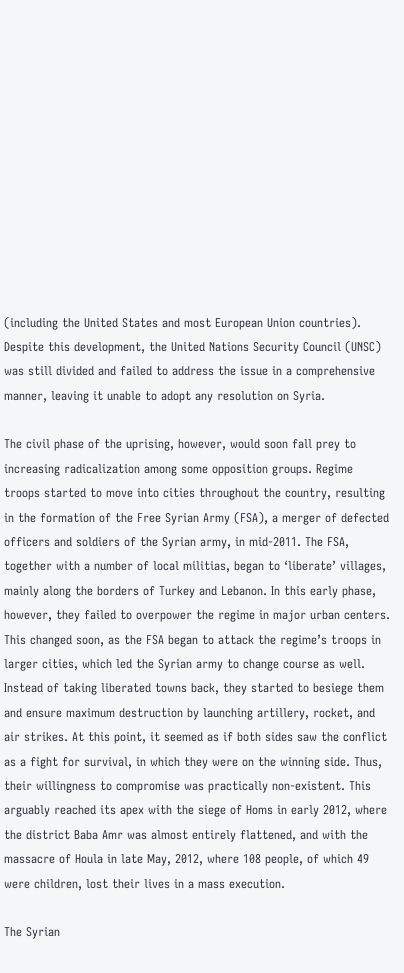(including the United States and most European Union countries). Despite this development, the United Nations Security Council (UNSC) was still divided and failed to address the issue in a comprehensive manner, leaving it unable to adopt any resolution on Syria.

The civil phase of the uprising, however, would soon fall prey to increasing radicalization among some opposition groups. Regime troops started to move into cities throughout the country, resulting in the formation of the Free Syrian Army (FSA), a merger of defected officers and soldiers of the Syrian army, in mid-2011. The FSA, together with a number of local militias, began to ‘liberate’ villages, mainly along the borders of Turkey and Lebanon. In this early phase, however, they failed to overpower the regime in major urban centers. This changed soon, as the FSA began to attack the regime’s troops in larger cities, which led the Syrian army to change course as well. Instead of taking liberated towns back, they started to besiege them and ensure maximum destruction by launching artillery, rocket, and air strikes. At this point, it seemed as if both sides saw the conflict as a fight for survival, in which they were on the winning side. Thus, their willingness to compromise was practically non-existent. This arguably reached its apex with the siege of Homs in early 2012, where the district Baba Amr was almost entirely flattened, and with the massacre of Houla in late May, 2012, where 108 people, of which 49 were children, lost their lives in a mass execution.

The Syrian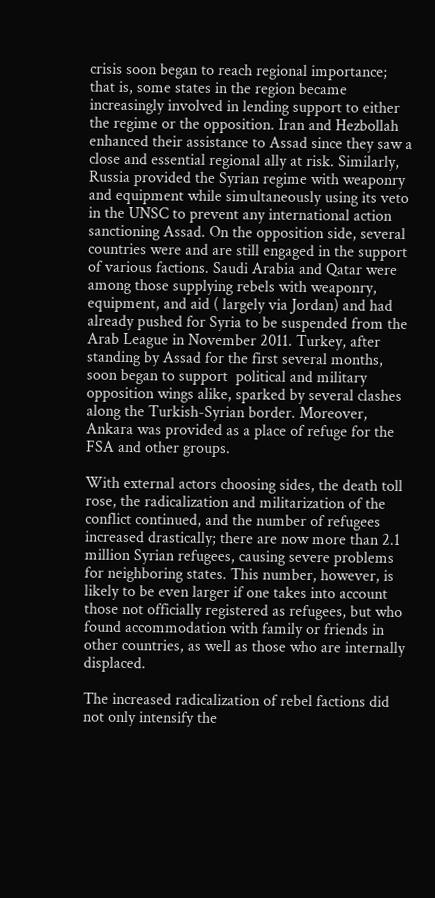crisis soon began to reach regional importance; that is, some states in the region became increasingly involved in lending support to either the regime or the opposition. Iran and Hezbollah enhanced their assistance to Assad since they saw a close and essential regional ally at risk. Similarly, Russia provided the Syrian regime with weaponry and equipment while simultaneously using its veto in the UNSC to prevent any international action sanctioning Assad. On the opposition side, several countries were and are still engaged in the support of various factions. Saudi Arabia and Qatar were among those supplying rebels with weaponry, equipment, and aid ( largely via Jordan) and had already pushed for Syria to be suspended from the Arab League in November 2011. Turkey, after standing by Assad for the first several months, soon began to support  political and military opposition wings alike, sparked by several clashes along the Turkish-Syrian border. Moreover, Ankara was provided as a place of refuge for the FSA and other groups.

With external actors choosing sides, the death toll rose, the radicalization and militarization of the conflict continued, and the number of refugees increased drastically; there are now more than 2.1 million Syrian refugees, causing severe problems for neighboring states. This number, however, is likely to be even larger if one takes into account those not officially registered as refugees, but who found accommodation with family or friends in other countries, as well as those who are internally displaced.

The increased radicalization of rebel factions did not only intensify the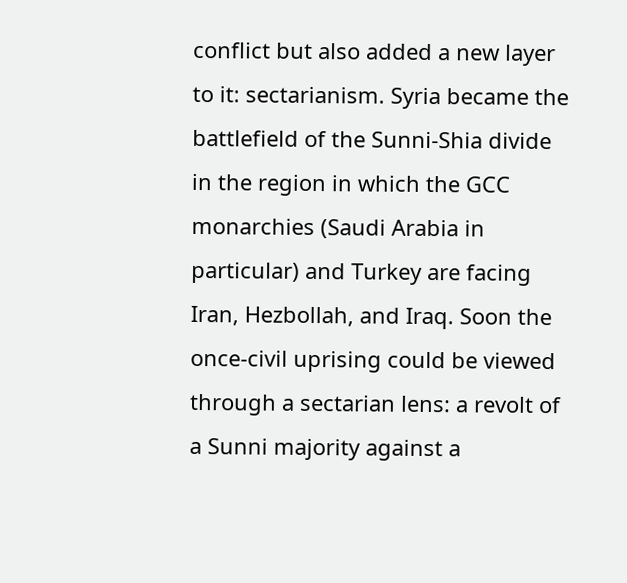conflict but also added a new layer to it: sectarianism. Syria became the battlefield of the Sunni-Shia divide in the region in which the GCC monarchies (Saudi Arabia in particular) and Turkey are facing Iran, Hezbollah, and Iraq. Soon the once-civil uprising could be viewed through a sectarian lens: a revolt of a Sunni majority against a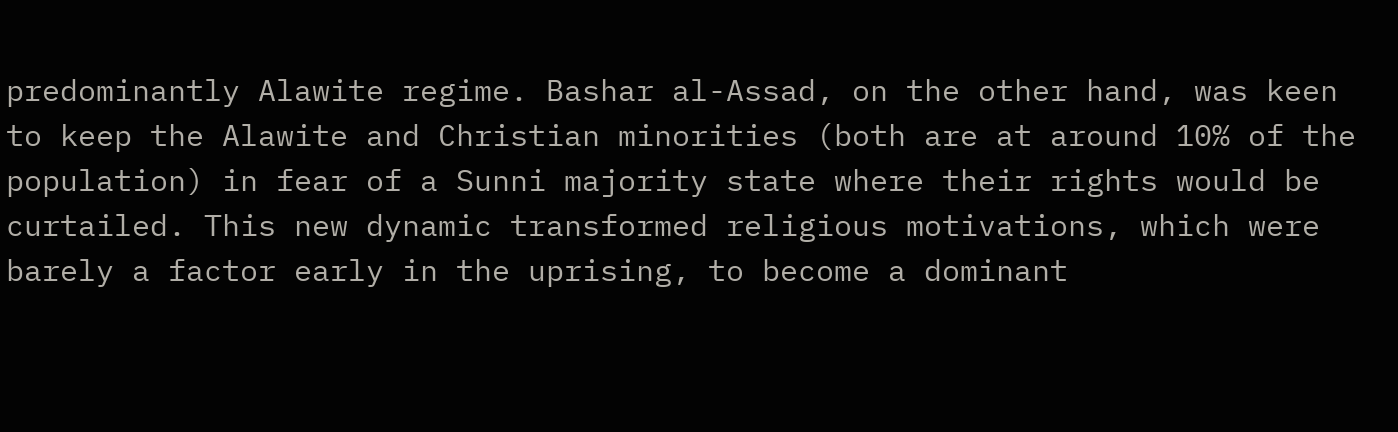predominantly Alawite regime. Bashar al-Assad, on the other hand, was keen to keep the Alawite and Christian minorities (both are at around 10% of the population) in fear of a Sunni majority state where their rights would be curtailed. This new dynamic transformed religious motivations, which were barely a factor early in the uprising, to become a dominant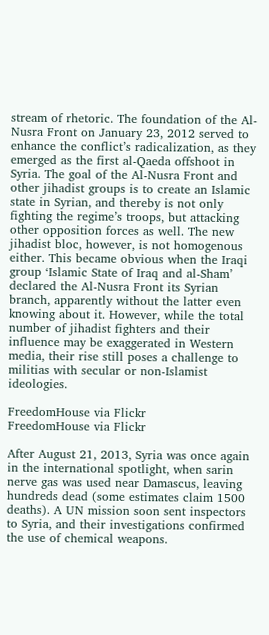stream of rhetoric. The foundation of the Al-Nusra Front on January 23, 2012 served to enhance the conflict’s radicalization, as they emerged as the first al-Qaeda offshoot in Syria. The goal of the Al-Nusra Front and other jihadist groups is to create an Islamic state in Syrian, and thereby is not only fighting the regime’s troops, but attacking other opposition forces as well. The new jihadist bloc, however, is not homogenous either. This became obvious when the Iraqi group ‘Islamic State of Iraq and al-Sham’ declared the Al-Nusra Front its Syrian branch, apparently without the latter even knowing about it. However, while the total number of jihadist fighters and their influence may be exaggerated in Western media, their rise still poses a challenge to militias with secular or non-Islamist ideologies.

FreedomHouse via Flickr
FreedomHouse via Flickr

After August 21, 2013, Syria was once again in the international spotlight, when sarin nerve gas was used near Damascus, leaving hundreds dead (some estimates claim 1500 deaths). A UN mission soon sent inspectors to Syria, and their investigations confirmed the use of chemical weapons.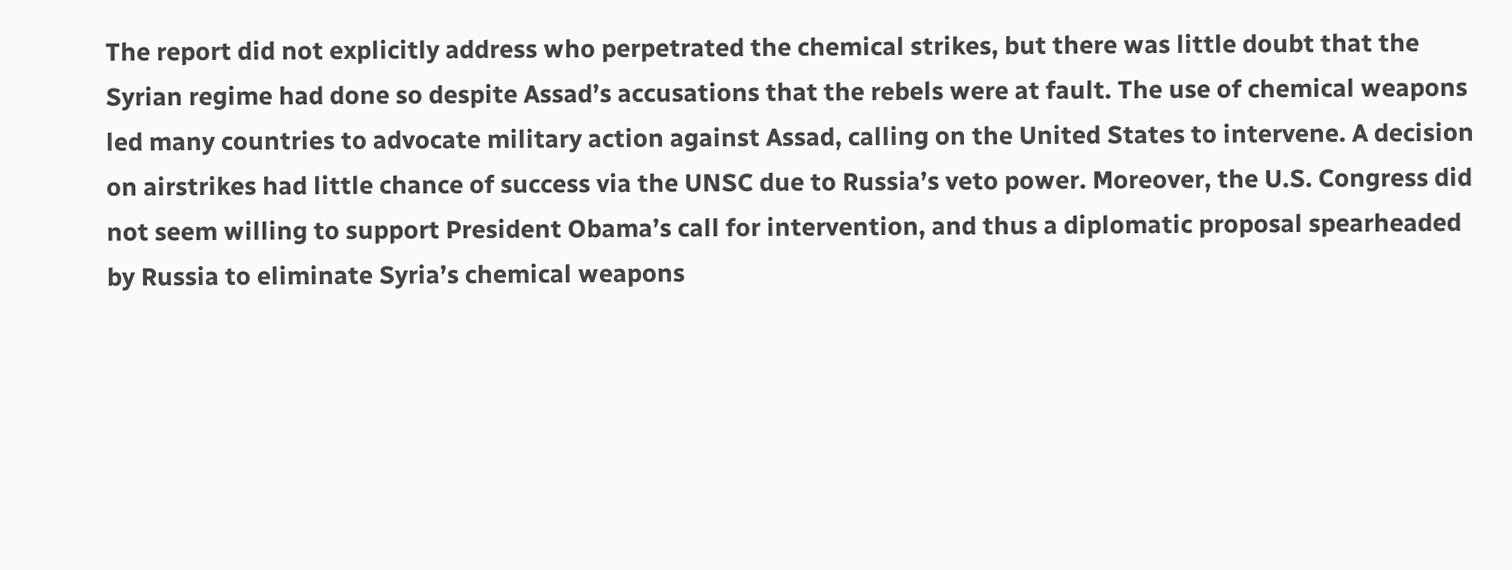The report did not explicitly address who perpetrated the chemical strikes, but there was little doubt that the Syrian regime had done so despite Assad’s accusations that the rebels were at fault. The use of chemical weapons led many countries to advocate military action against Assad, calling on the United States to intervene. A decision on airstrikes had little chance of success via the UNSC due to Russia’s veto power. Moreover, the U.S. Congress did not seem willing to support President Obama’s call for intervention, and thus a diplomatic proposal spearheaded by Russia to eliminate Syria’s chemical weapons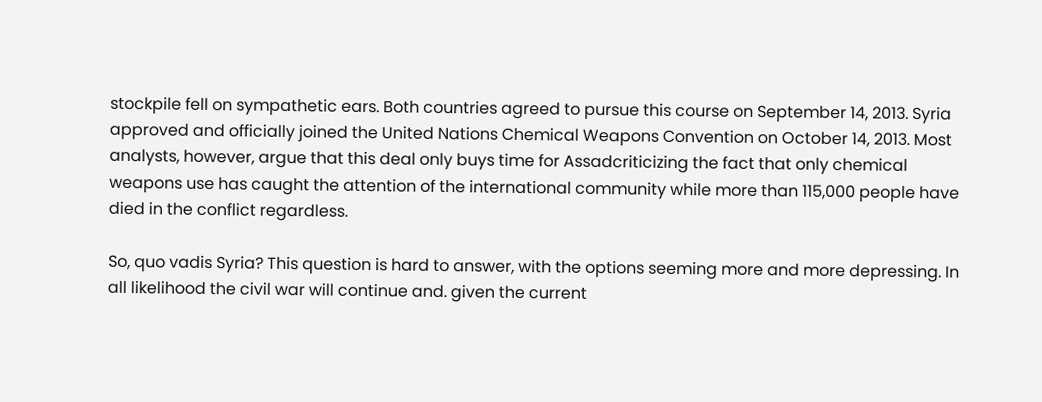stockpile fell on sympathetic ears. Both countries agreed to pursue this course on September 14, 2013. Syria approved and officially joined the United Nations Chemical Weapons Convention on October 14, 2013. Most analysts, however, argue that this deal only buys time for Assadcriticizing the fact that only chemical weapons use has caught the attention of the international community while more than 115,000 people have died in the conflict regardless.

So, quo vadis Syria? This question is hard to answer, with the options seeming more and more depressing. In all likelihood the civil war will continue and. given the current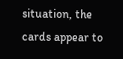situation, the cards appear to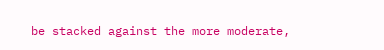be stacked against the more moderate,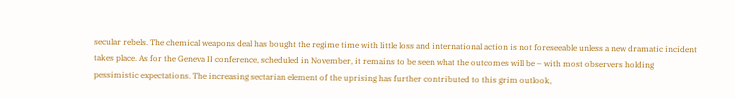secular rebels. The chemical weapons deal has bought the regime time with little loss and international action is not foreseeable unless a new dramatic incident takes place. As for the Geneva II conference, scheduled in November, it remains to be seen what the outcomes will be – with most observers holding pessimistic expectations. The increasing sectarian element of the uprising has further contributed to this grim outlook,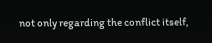not only regarding the conflict itself,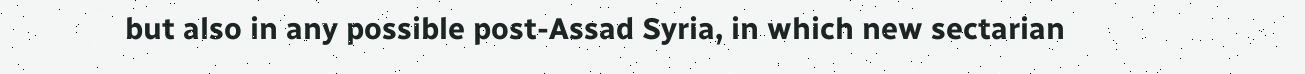but also in any possible post-Assad Syria, in which new sectarian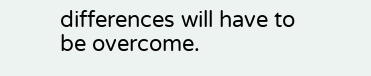differences will have to be overcome.